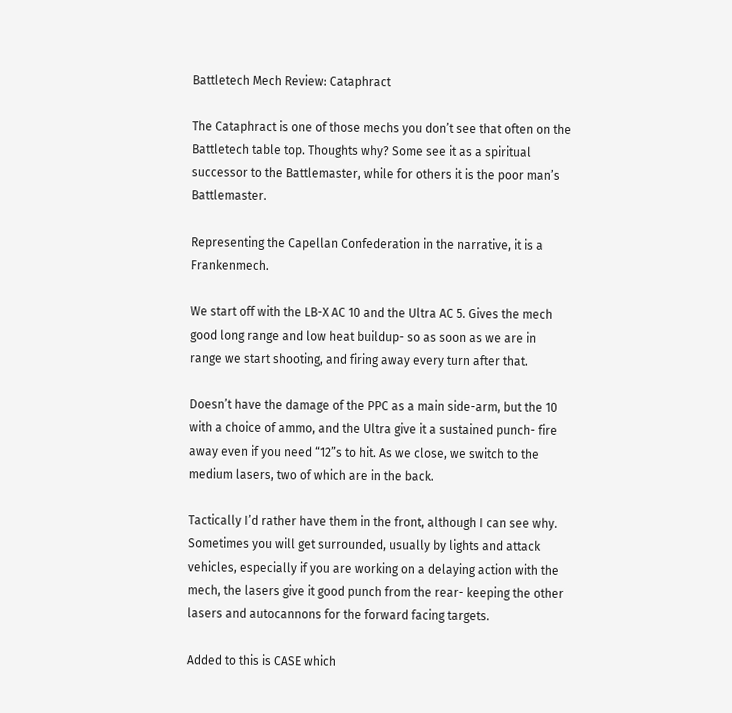Battletech Mech Review: Cataphract

The Cataphract is one of those mechs you don’t see that often on the Battletech table top. Thoughts why? Some see it as a spiritual successor to the Battlemaster, while for others it is the poor man’s Battlemaster.

Representing the Capellan Confederation in the narrative, it is a Frankenmech.

We start off with the LB-X AC 10 and the Ultra AC 5. Gives the mech good long range and low heat buildup- so as soon as we are in range we start shooting, and firing away every turn after that.

Doesn’t have the damage of the PPC as a main side-arm, but the 10 with a choice of ammo, and the Ultra give it a sustained punch- fire away even if you need “12”s to hit. As we close, we switch to the medium lasers, two of which are in the back.

Tactically I’d rather have them in the front, although I can see why. Sometimes you will get surrounded, usually by lights and attack vehicles, especially if you are working on a delaying action with the mech, the lasers give it good punch from the rear- keeping the other lasers and autocannons for the forward facing targets.

Added to this is CASE which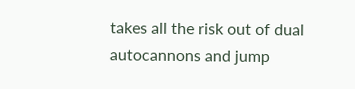takes all the risk out of dual autocannons and jump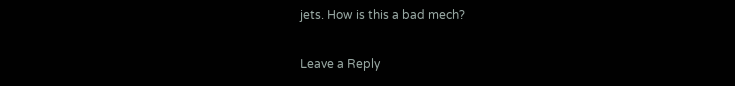jets. How is this a bad mech?

Leave a Reply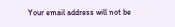Your email address will not be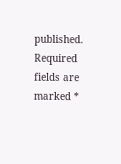published. Required fields are marked *